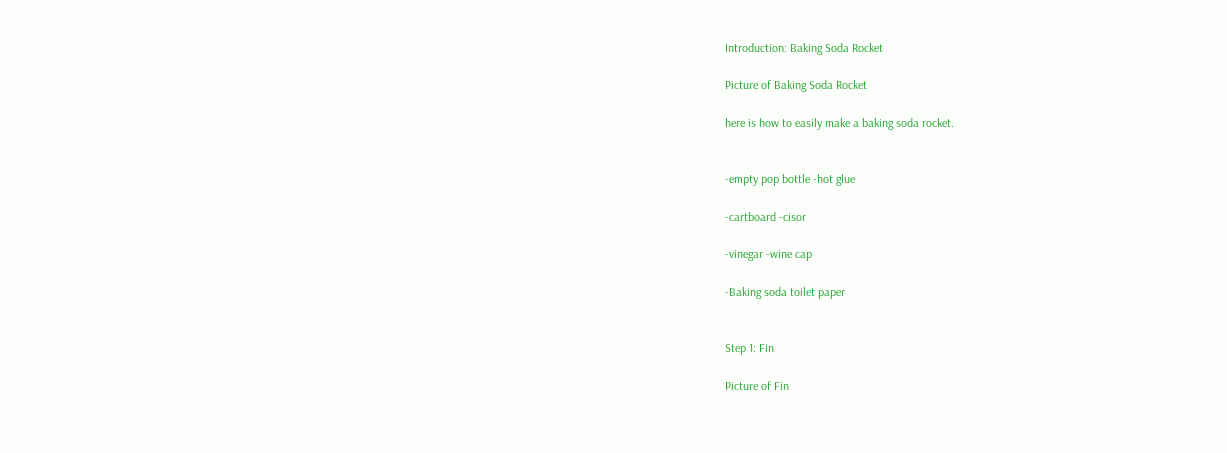Introduction: Baking Soda Rocket

Picture of Baking Soda Rocket

here is how to easily make a baking soda rocket.


-empty pop bottle -hot glue

-cartboard -cisor

-vinegar -wine cap

-Baking soda toilet paper


Step 1: Fin

Picture of Fin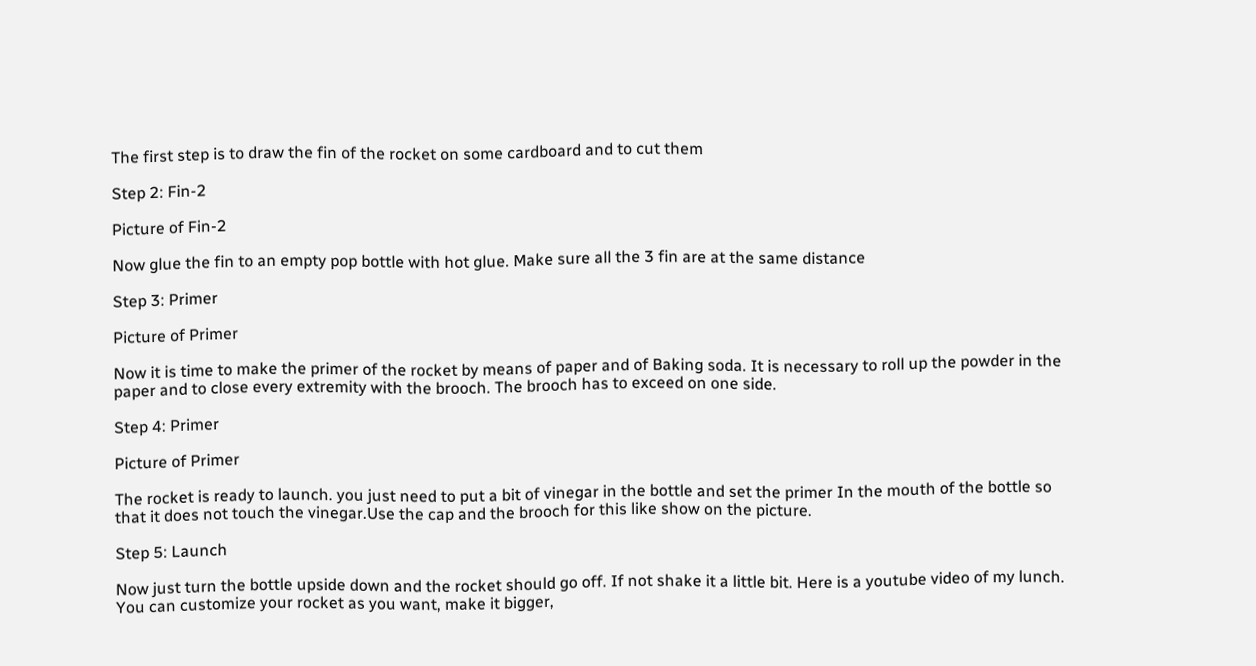The first step is to draw the fin of the rocket on some cardboard and to cut them

Step 2: Fin-2

Picture of Fin-2

Now glue the fin to an empty pop bottle with hot glue. Make sure all the 3 fin are at the same distance

Step 3: Primer

Picture of Primer

Now it is time to make the primer of the rocket by means of paper and of Baking soda. It is necessary to roll up the powder in the paper and to close every extremity with the brooch. The brooch has to exceed on one side.

Step 4: Primer

Picture of Primer

The rocket is ready to launch. you just need to put a bit of vinegar in the bottle and set the primer In the mouth of the bottle so that it does not touch the vinegar.Use the cap and the brooch for this like show on the picture.

Step 5: Launch

Now just turn the bottle upside down and the rocket should go off. If not shake it a little bit. Here is a youtube video of my lunch. You can customize your rocket as you want, make it bigger,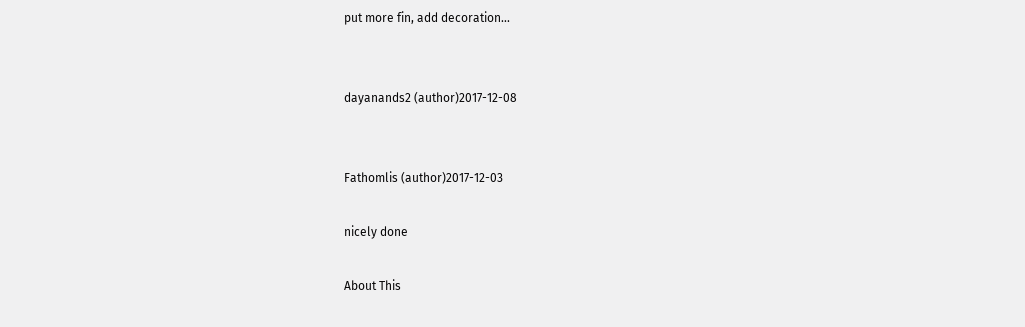put more fin, add decoration...


dayanands2 (author)2017-12-08


Fathomlis (author)2017-12-03

nicely done

About This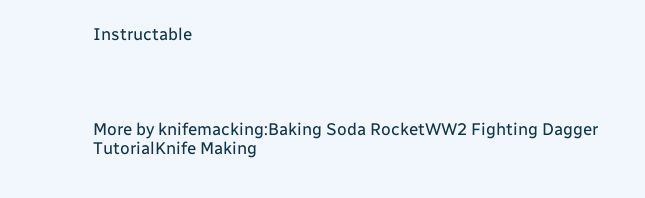Instructable




More by knifemacking:Baking Soda RocketWW2 Fighting Dagger TutorialKnife Making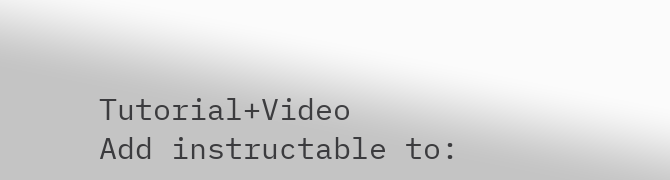Tutorial+Video
Add instructable to: